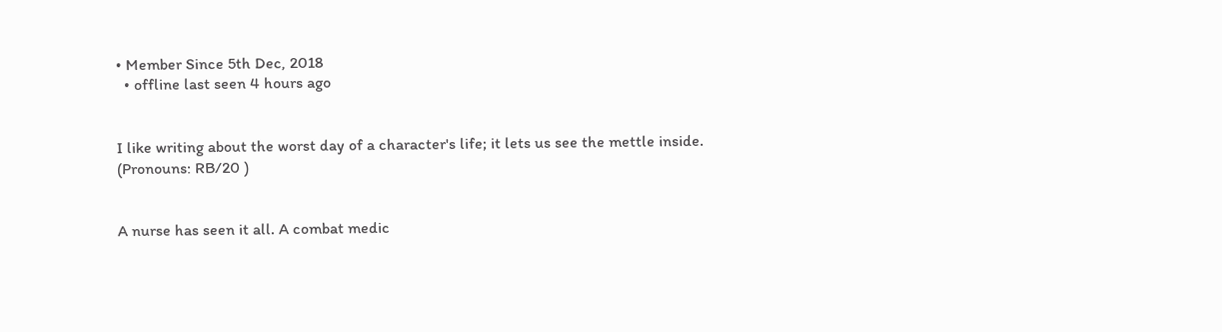• Member Since 5th Dec, 2018
  • offline last seen 4 hours ago


I like writing about the worst day of a character's life; it lets us see the mettle inside. (Pronouns: RB/20 )


A nurse has seen it all. A combat medic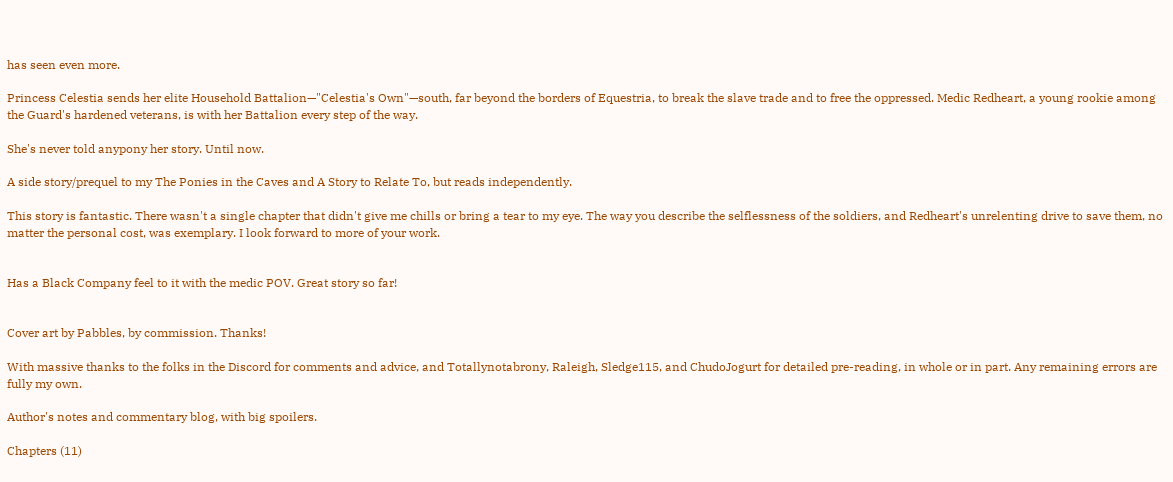has seen even more.

Princess Celestia sends her elite Household Battalion—"Celestia's Own"—south, far beyond the borders of Equestria, to break the slave trade and to free the oppressed. Medic Redheart, a young rookie among the Guard's hardened veterans, is with her Battalion every step of the way.

She's never told anypony her story. Until now.

A side story/prequel to my The Ponies in the Caves and A Story to Relate To, but reads independently.

This story is fantastic. There wasn't a single chapter that didn't give me chills or bring a tear to my eye. The way you describe the selflessness of the soldiers, and Redheart's unrelenting drive to save them, no matter the personal cost, was exemplary. I look forward to more of your work.


Has a Black Company feel to it with the medic POV. Great story so far!


Cover art by Pabbles, by commission. Thanks!

With massive thanks to the folks in the Discord for comments and advice, and Totallynotabrony, Raleigh, Sledge115, and ChudoJogurt for detailed pre-reading, in whole or in part. Any remaining errors are fully my own.

Author's notes and commentary blog, with big spoilers.

Chapters (11)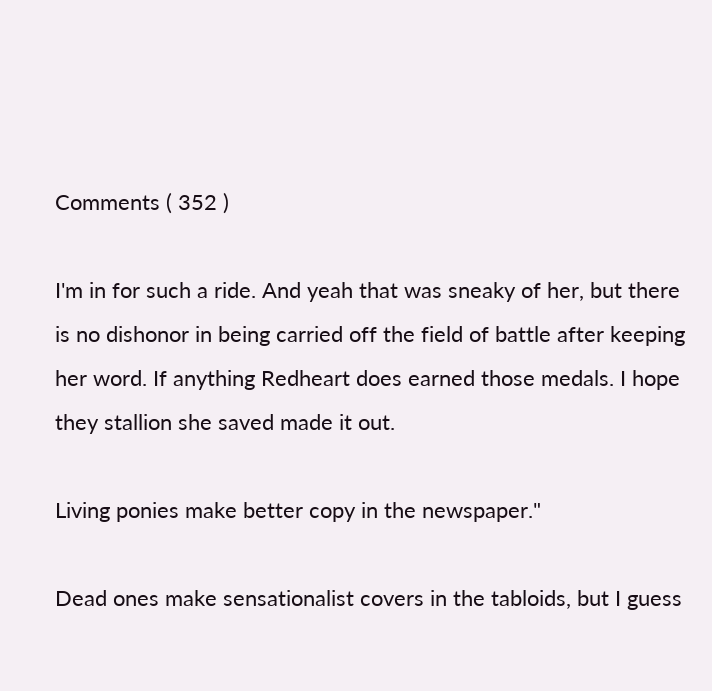Comments ( 352 )

I'm in for such a ride. And yeah that was sneaky of her, but there is no dishonor in being carried off the field of battle after keeping her word. If anything Redheart does earned those medals. I hope they stallion she saved made it out.

Living ponies make better copy in the newspaper."

Dead ones make sensationalist covers in the tabloids, but I guess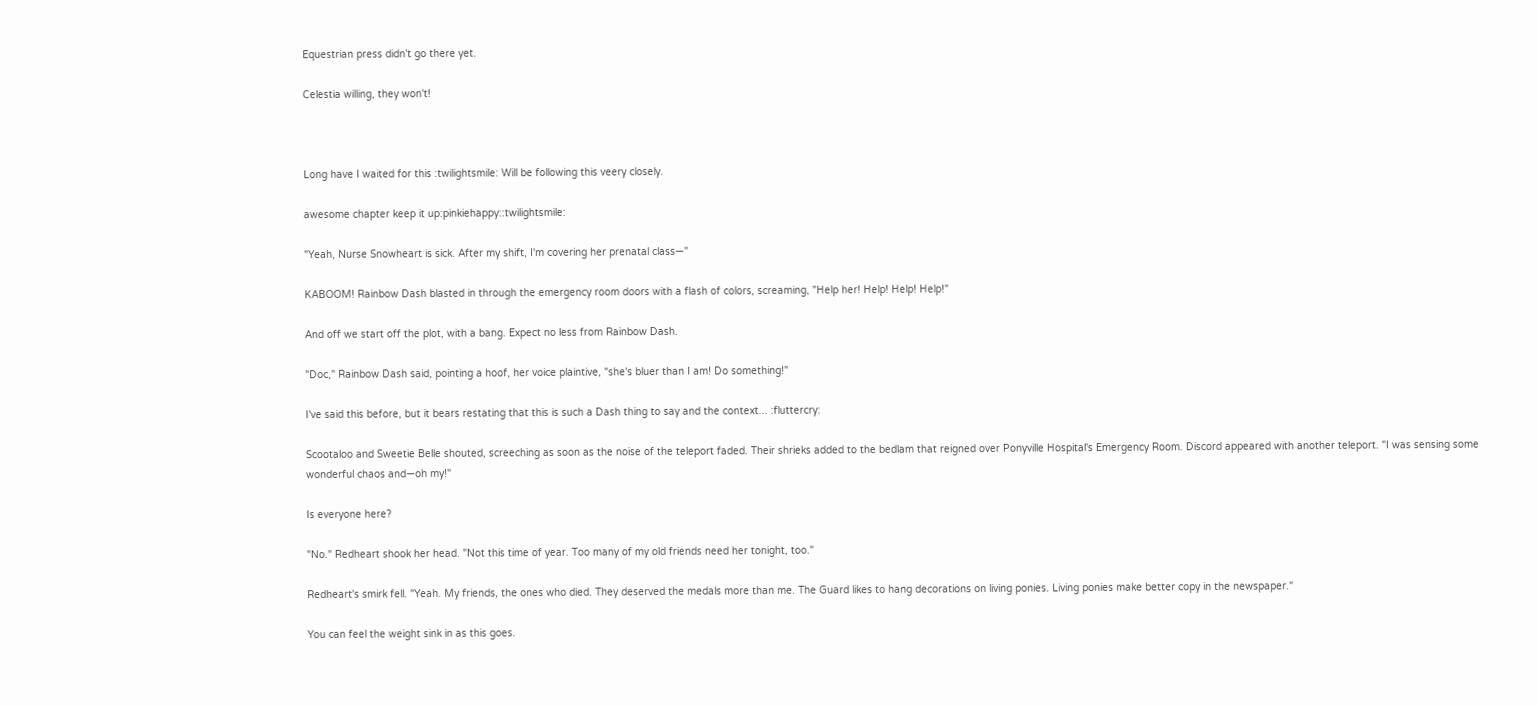Equestrian press didn't go there yet.

Celestia willing, they won't!



Long have I waited for this :twilightsmile: Will be following this veery closely.

awesome chapter keep it up:pinkiehappy::twilightsmile:

"Yeah, Nurse Snowheart is sick. After my shift, I'm covering her prenatal class—"

KABOOM! Rainbow Dash blasted in through the emergency room doors with a flash of colors, screaming, "Help her! Help! Help! Help!"

And off we start off the plot, with a bang. Expect no less from Rainbow Dash.

"Doc," Rainbow Dash said, pointing a hoof, her voice plaintive, "she's bluer than I am! Do something!"

I've said this before, but it bears restating that this is such a Dash thing to say and the context... :fluttercry:

Scootaloo and Sweetie Belle shouted, screeching as soon as the noise of the teleport faded. Their shrieks added to the bedlam that reigned over Ponyville Hospital's Emergency Room. Discord appeared with another teleport. "I was sensing some wonderful chaos and—oh my!"

Is everyone here?

"No." Redheart shook her head. "Not this time of year. Too many of my old friends need her tonight, too."

Redheart's smirk fell. "Yeah. My friends, the ones who died. They deserved the medals more than me. The Guard likes to hang decorations on living ponies. Living ponies make better copy in the newspaper."

You can feel the weight sink in as this goes.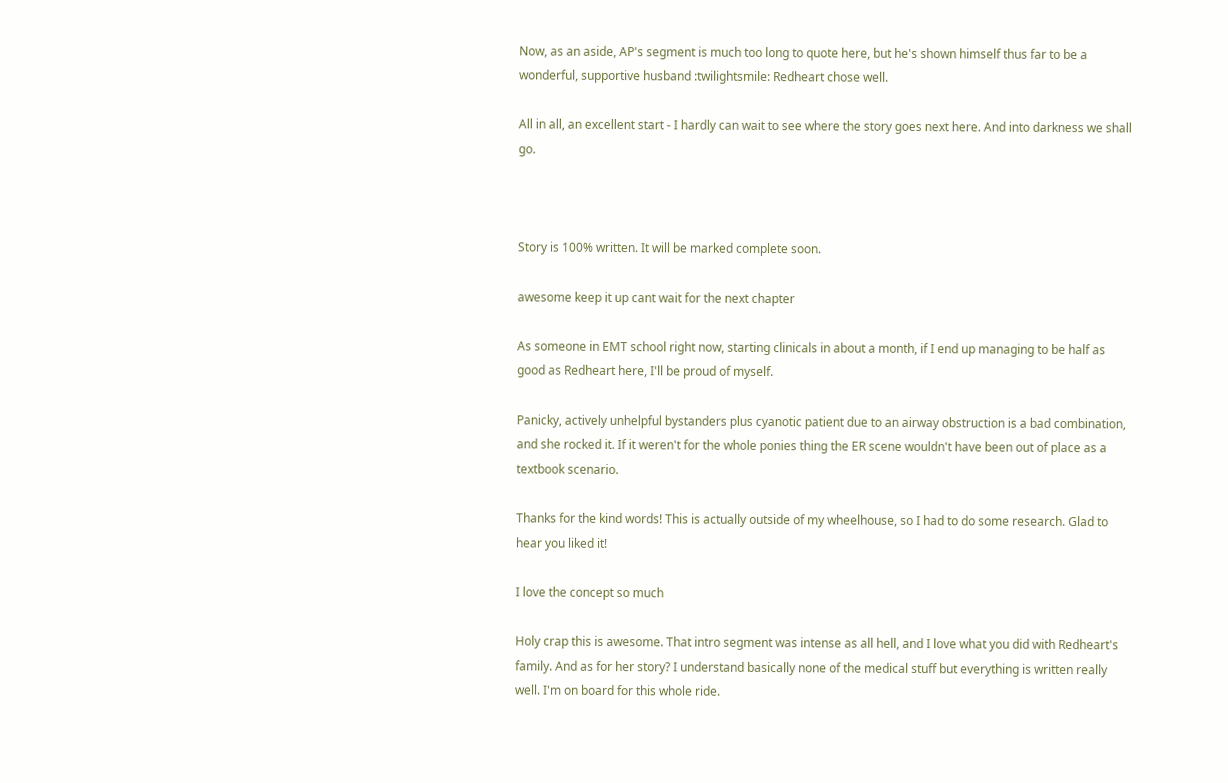Now, as an aside, AP's segment is much too long to quote here, but he's shown himself thus far to be a wonderful, supportive husband :twilightsmile: Redheart chose well.

All in all, an excellent start - I hardly can wait to see where the story goes next here. And into darkness we shall go.



Story is 100% written. It will be marked complete soon.

awesome keep it up cant wait for the next chapter

As someone in EMT school right now, starting clinicals in about a month, if I end up managing to be half as good as Redheart here, I'll be proud of myself.

Panicky, actively unhelpful bystanders plus cyanotic patient due to an airway obstruction is a bad combination, and she rocked it. If it weren't for the whole ponies thing the ER scene wouldn't have been out of place as a textbook scenario.

Thanks for the kind words! This is actually outside of my wheelhouse, so I had to do some research. Glad to hear you liked it!

I love the concept so much

Holy crap this is awesome. That intro segment was intense as all hell, and I love what you did with Redheart's family. And as for her story? I understand basically none of the medical stuff but everything is written really well. I'm on board for this whole ride.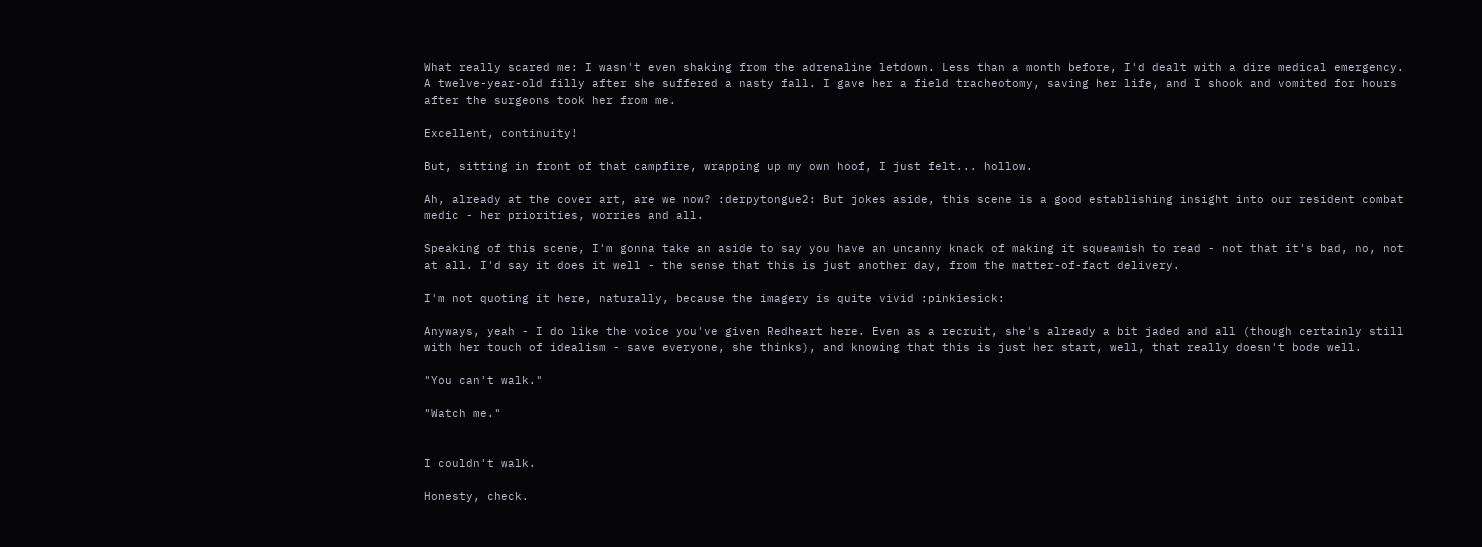What really scared me: I wasn't even shaking from the adrenaline letdown. Less than a month before, I'd dealt with a dire medical emergency. A twelve-year-old filly after she suffered a nasty fall. I gave her a field tracheotomy, saving her life, and I shook and vomited for hours after the surgeons took her from me.

Excellent, continuity!

But, sitting in front of that campfire, wrapping up my own hoof, I just felt... hollow.

Ah, already at the cover art, are we now? :derpytongue2: But jokes aside, this scene is a good establishing insight into our resident combat medic - her priorities, worries and all.

Speaking of this scene, I'm gonna take an aside to say you have an uncanny knack of making it squeamish to read - not that it's bad, no, not at all. I'd say it does it well - the sense that this is just another day, from the matter-of-fact delivery.

I'm not quoting it here, naturally, because the imagery is quite vivid :pinkiesick:

Anyways, yeah - I do like the voice you've given Redheart here. Even as a recruit, she's already a bit jaded and all (though certainly still with her touch of idealism - save everyone, she thinks), and knowing that this is just her start, well, that really doesn't bode well.

"You can't walk."

"Watch me."


I couldn't walk.

Honesty, check.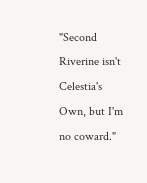"Second Riverine isn't Celestia's Own, but I'm no coward."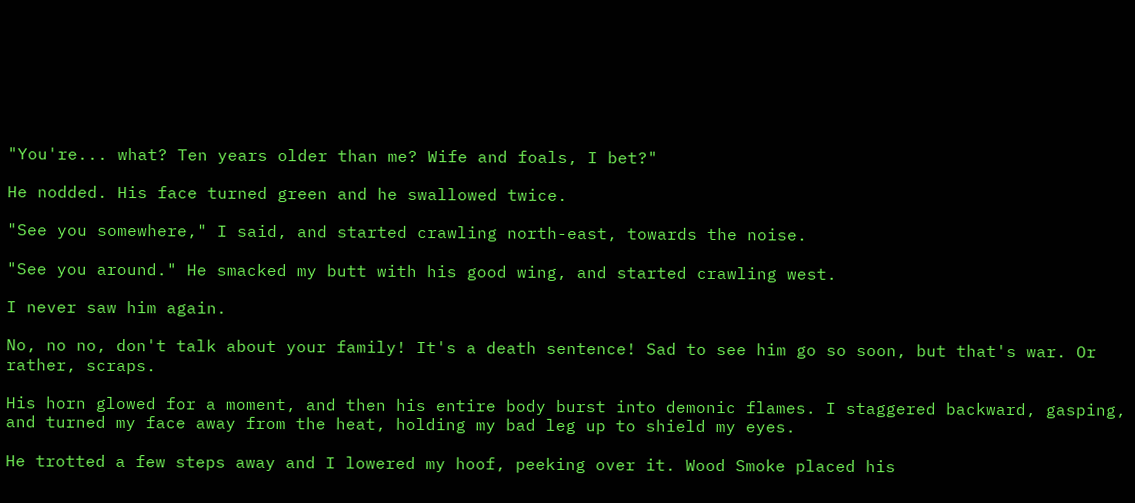"You're... what? Ten years older than me? Wife and foals, I bet?"

He nodded. His face turned green and he swallowed twice.

"See you somewhere," I said, and started crawling north-east, towards the noise.

"See you around." He smacked my butt with his good wing, and started crawling west.

I never saw him again.

No, no no, don't talk about your family! It's a death sentence! Sad to see him go so soon, but that's war. Or rather, scraps.

His horn glowed for a moment, and then his entire body burst into demonic flames. I staggered backward, gasping, and turned my face away from the heat, holding my bad leg up to shield my eyes.

He trotted a few steps away and I lowered my hoof, peeking over it. Wood Smoke placed his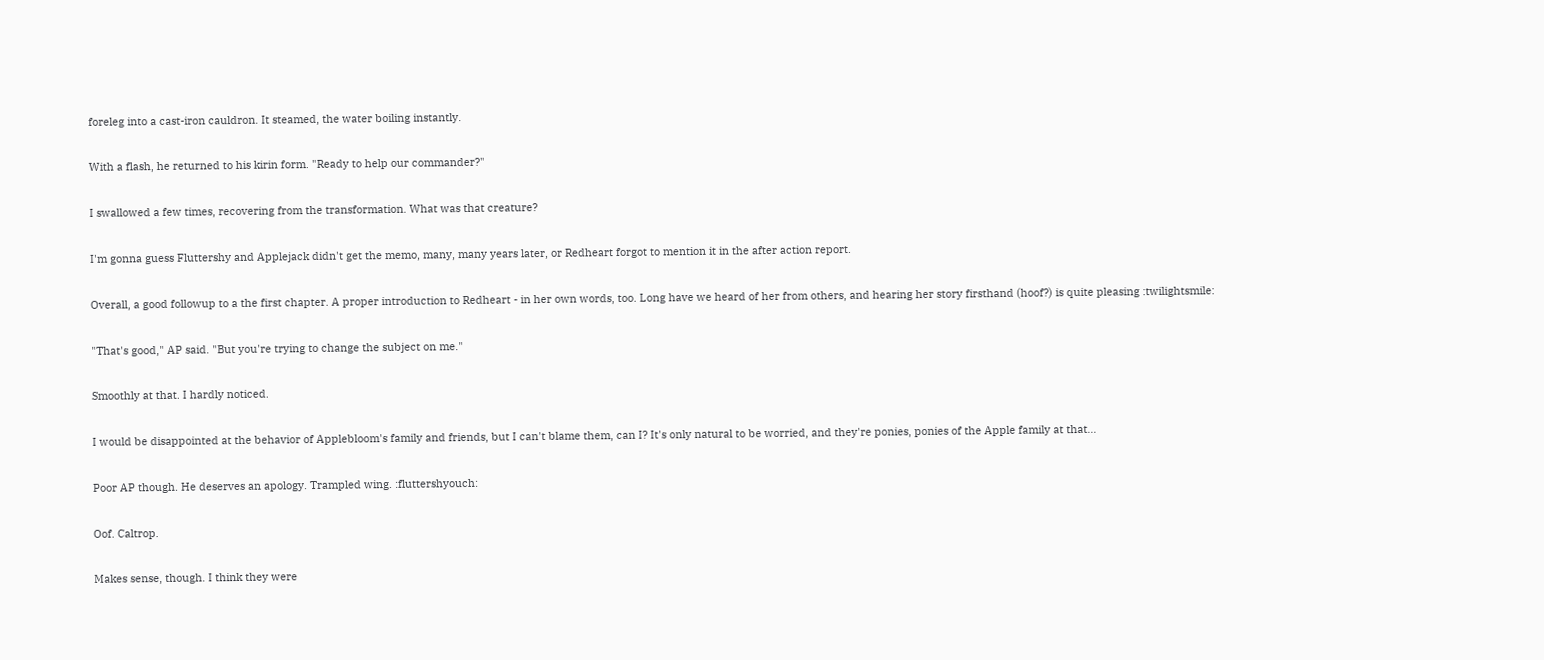foreleg into a cast-iron cauldron. It steamed, the water boiling instantly.

With a flash, he returned to his kirin form. "Ready to help our commander?"

I swallowed a few times, recovering from the transformation. What was that creature?

I'm gonna guess Fluttershy and Applejack didn't get the memo, many, many years later, or Redheart forgot to mention it in the after action report.

Overall, a good followup to a the first chapter. A proper introduction to Redheart - in her own words, too. Long have we heard of her from others, and hearing her story firsthand (hoof?) is quite pleasing :twilightsmile:

"That's good," AP said. "But you're trying to change the subject on me."

Smoothly at that. I hardly noticed.

I would be disappointed at the behavior of Applebloom's family and friends, but I can't blame them, can I? It's only natural to be worried, and they're ponies, ponies of the Apple family at that...

Poor AP though. He deserves an apology. Trampled wing. :fluttershyouch:

Oof. Caltrop.

Makes sense, though. I think they were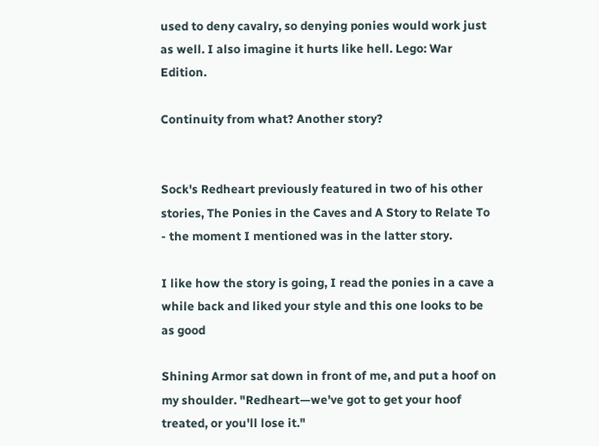used to deny cavalry, so denying ponies would work just as well. I also imagine it hurts like hell. Lego: War Edition.

Continuity from what? Another story?


Sock's Redheart previously featured in two of his other stories, The Ponies in the Caves and A Story to Relate To - the moment I mentioned was in the latter story.

I like how the story is going, I read the ponies in a cave a while back and liked your style and this one looks to be as good

Shining Armor sat down in front of me, and put a hoof on my shoulder. "Redheart—we've got to get your hoof treated, or you'll lose it."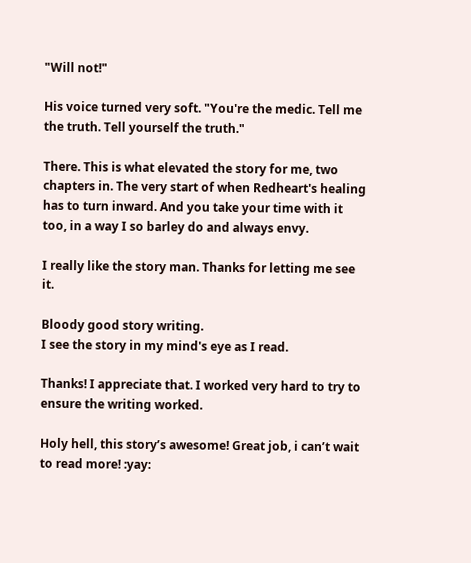"Will not!"

His voice turned very soft. "You're the medic. Tell me the truth. Tell yourself the truth."

There. This is what elevated the story for me, two chapters in. The very start of when Redheart's healing has to turn inward. And you take your time with it too, in a way I so barley do and always envy.

I really like the story man. Thanks for letting me see it.

Bloody good story writing.
I see the story in my mind's eye as I read.

Thanks! I appreciate that. I worked very hard to try to ensure the writing worked.

Holy hell, this story’s awesome! Great job, i can’t wait to read more! :yay: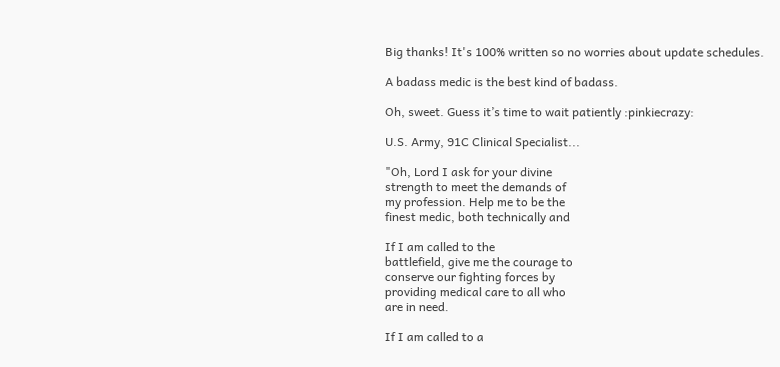Big thanks! It's 100% written so no worries about update schedules.

A badass medic is the best kind of badass.

Oh, sweet. Guess it’s time to wait patiently :pinkiecrazy:

U.S. Army, 91C Clinical Specialist...

"Oh, Lord I ask for your divine
strength to meet the demands of
my profession. Help me to be the
finest medic, both technically and

If I am called to the
battlefield, give me the courage to
conserve our fighting forces by
providing medical care to all who
are in need.

If I am called to a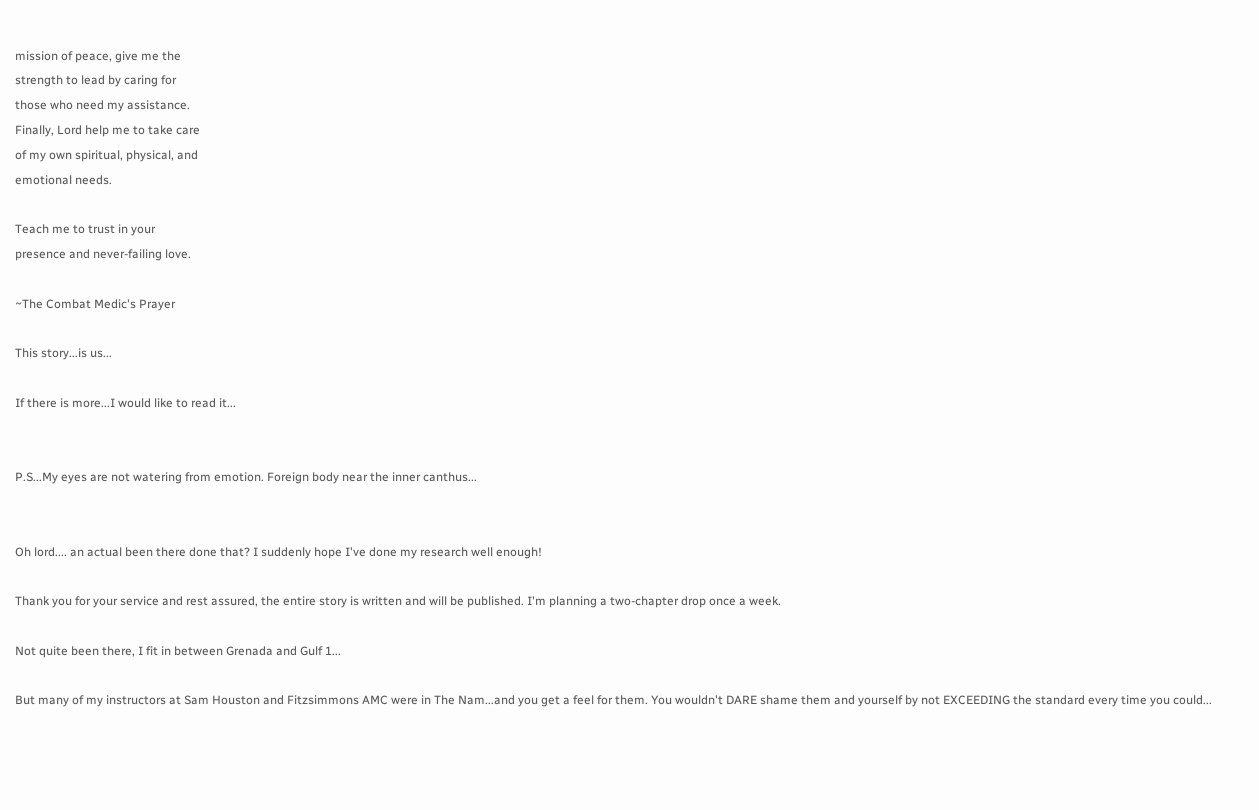mission of peace, give me the
strength to lead by caring for
those who need my assistance.
Finally, Lord help me to take care
of my own spiritual, physical, and
emotional needs.

Teach me to trust in your
presence and never-failing love.

~The Combat Medic's Prayer

This story...is us...

If there is more...I would like to read it...


P.S...My eyes are not watering from emotion. Foreign body near the inner canthus...


Oh lord.... an actual been there done that? I suddenly hope I've done my research well enough!

Thank you for your service and rest assured, the entire story is written and will be published. I'm planning a two-chapter drop once a week.

Not quite been there, I fit in between Grenada and Gulf 1...

But many of my instructors at Sam Houston and Fitzsimmons AMC were in The Nam...and you get a feel for them. You wouldn't DARE shame them and yourself by not EXCEEDING the standard every time you could...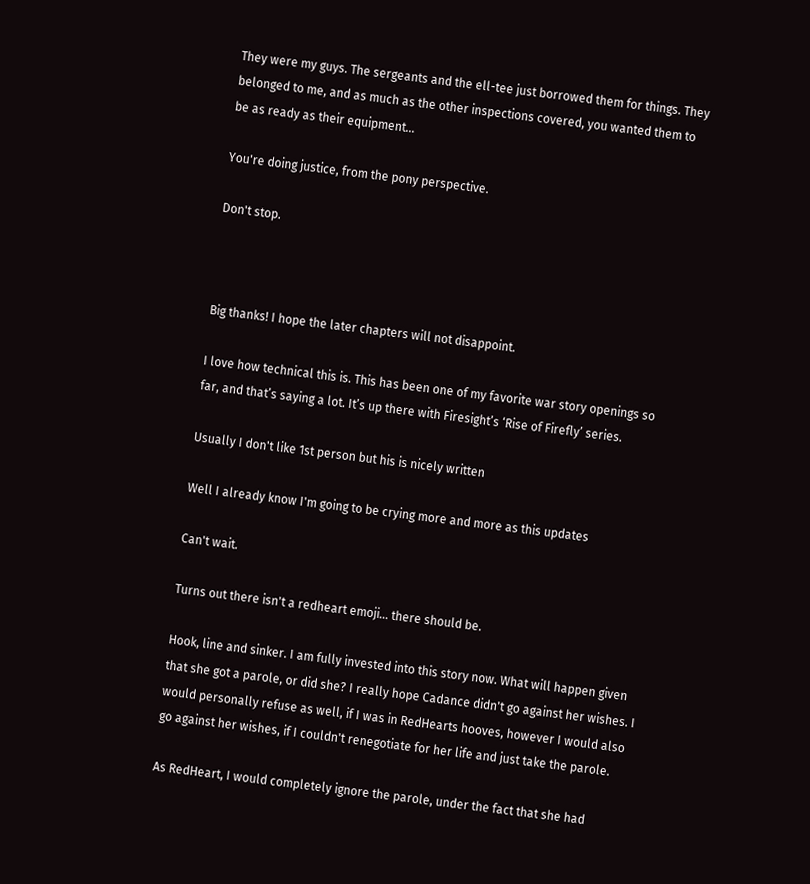They were my guys. The sergeants and the ell-tee just borrowed them for things. They belonged to me, and as much as the other inspections covered, you wanted them to be as ready as their equipment...

You're doing justice, from the pony perspective.

Don't stop.



Big thanks! I hope the later chapters will not disappoint.

I love how technical this is. This has been one of my favorite war story openings so far, and that’s saying a lot. It’s up there with Firesight’s ‘Rise of Firefly’ series.

Usually I don't like 1st person but his is nicely written

Well I already know I'm going to be crying more and more as this updates

Can't wait.

Turns out there isn't a redheart emoji... there should be.

Hook, line and sinker. I am fully invested into this story now. What will happen given that she got a parole, or did she? I really hope Cadance didn't go against her wishes. I would personally refuse as well, if I was in RedHearts hooves, however I would also go against her wishes, if I couldn't renegotiate for her life and just take the parole.

As RedHeart, I would completely ignore the parole, under the fact that she had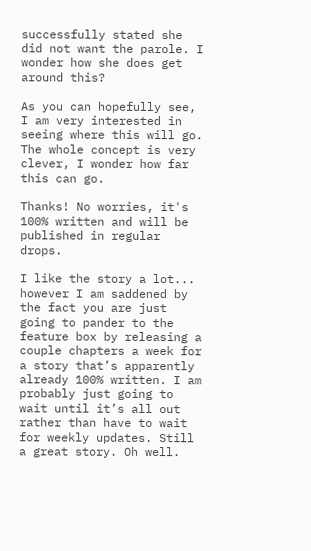successfully stated she did not want the parole. I wonder how she does get around this?

As you can hopefully see, I am very interested in seeing where this will go. The whole concept is very clever, I wonder how far this can go.

Thanks! No worries, it's 100% written and will be published in regular drops.

I like the story a lot... however I am saddened by the fact you are just going to pander to the feature box by releasing a couple chapters a week for a story that’s apparently already 100% written. I am probably just going to wait until it’s all out rather than have to wait for weekly updates. Still a great story. Oh well.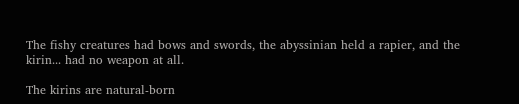The fishy creatures had bows and swords, the abyssinian held a rapier, and the kirin... had no weapon at all.

The kirins are natural-born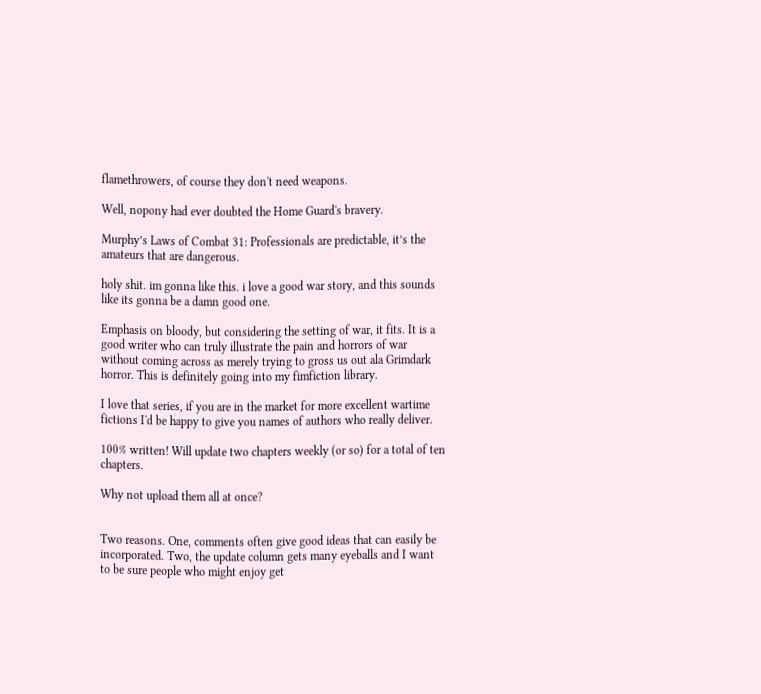flamethrowers, of course they don't need weapons.

Well, nopony had ever doubted the Home Guard's bravery.

Murphy’s Laws of Combat 31: Professionals are predictable, it’s the amateurs that are dangerous.

holy shit. im gonna like this. i love a good war story, and this sounds like its gonna be a damn good one.

Emphasis on bloody, but considering the setting of war, it fits. It is a good writer who can truly illustrate the pain and horrors of war without coming across as merely trying to gross us out ala Grimdark horror. This is definitely going into my fimfiction library.

I love that series, if you are in the market for more excellent wartime fictions I'd be happy to give you names of authors who really deliver.

100% written! Will update two chapters weekly (or so) for a total of ten chapters.

Why not upload them all at once?


Two reasons. One, comments often give good ideas that can easily be incorporated. Two, the update column gets many eyeballs and I want to be sure people who might enjoy get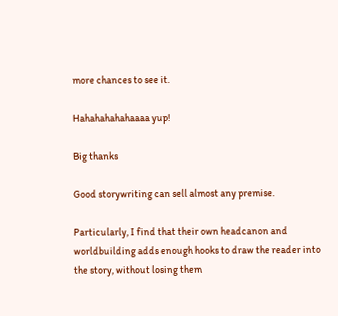more chances to see it.

Hahahahahahaaaa yup!

Big thanks

Good storywriting can sell almost any premise.

Particularly, I find that their own headcanon and worldbuilding adds enough hooks to draw the reader into the story, without losing them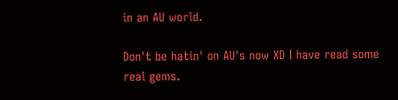in an AU world.

Don't be hatin' on AU's now XD I have read some real gems.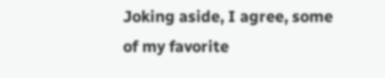Joking aside, I agree, some of my favorite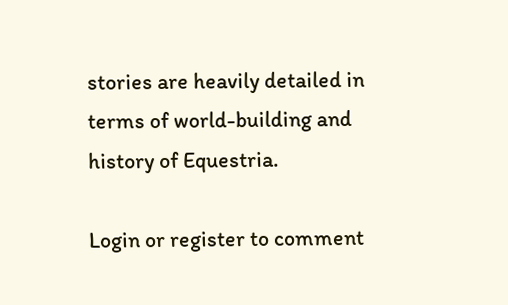stories are heavily detailed in terms of world-building and history of Equestria.

Login or register to comment